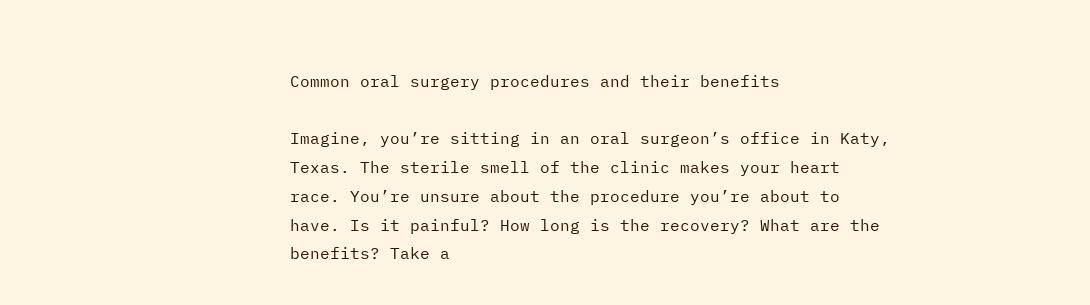Common oral surgery procedures and their benefits

Imagine, you’re sitting in an oral surgeon’s office in Katy, Texas. The sterile smell of the clinic makes your heart race. You’re unsure about the procedure you’re about to have. Is it painful? How long is the recovery? What are the benefits? Take a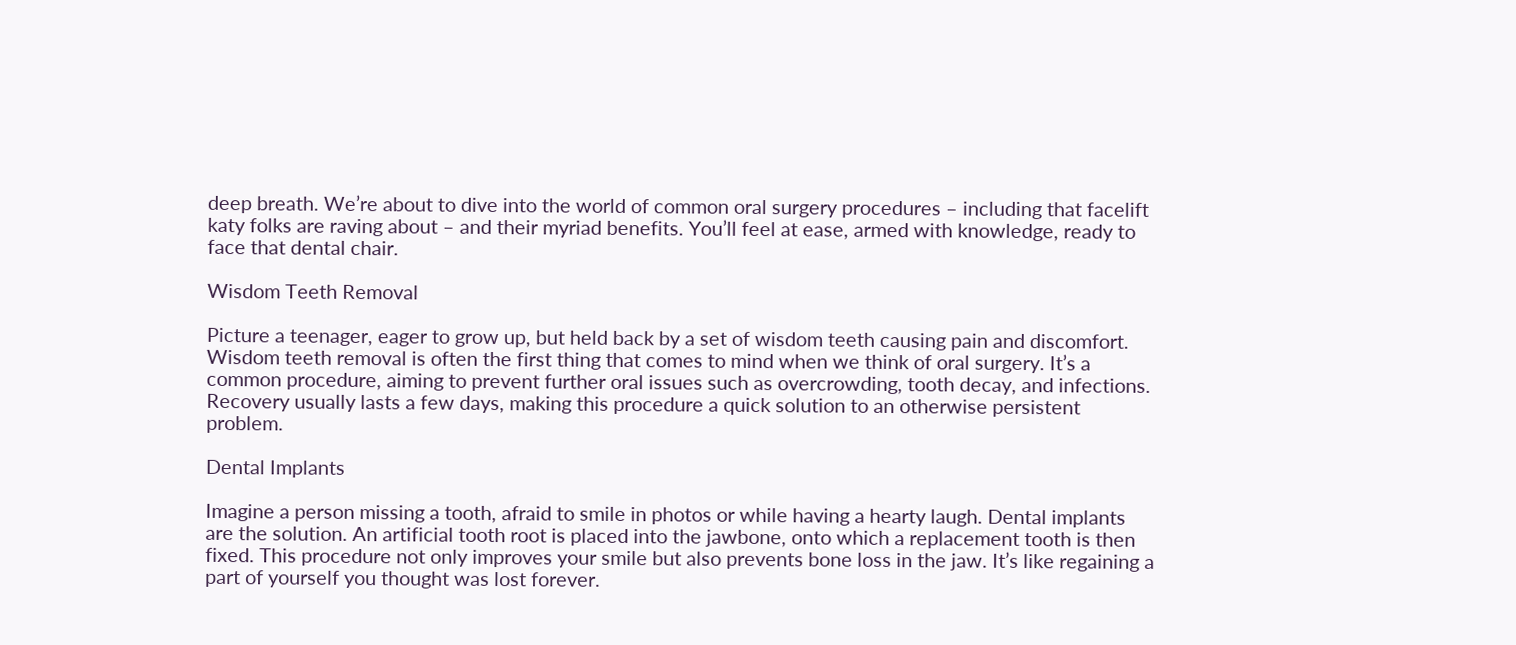deep breath. We’re about to dive into the world of common oral surgery procedures – including that facelift katy folks are raving about – and their myriad benefits. You’ll feel at ease, armed with knowledge, ready to face that dental chair.

Wisdom Teeth Removal

Picture a teenager, eager to grow up, but held back by a set of wisdom teeth causing pain and discomfort. Wisdom teeth removal is often the first thing that comes to mind when we think of oral surgery. It’s a common procedure, aiming to prevent further oral issues such as overcrowding, tooth decay, and infections. Recovery usually lasts a few days, making this procedure a quick solution to an otherwise persistent problem.

Dental Implants

Imagine a person missing a tooth, afraid to smile in photos or while having a hearty laugh. Dental implants are the solution. An artificial tooth root is placed into the jawbone, onto which a replacement tooth is then fixed. This procedure not only improves your smile but also prevents bone loss in the jaw. It’s like regaining a part of yourself you thought was lost forever.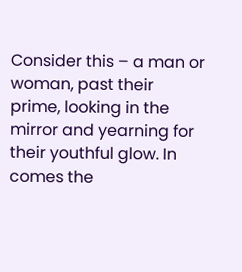Consider this – a man or woman, past their prime, looking in the mirror and yearning for their youthful glow. In comes the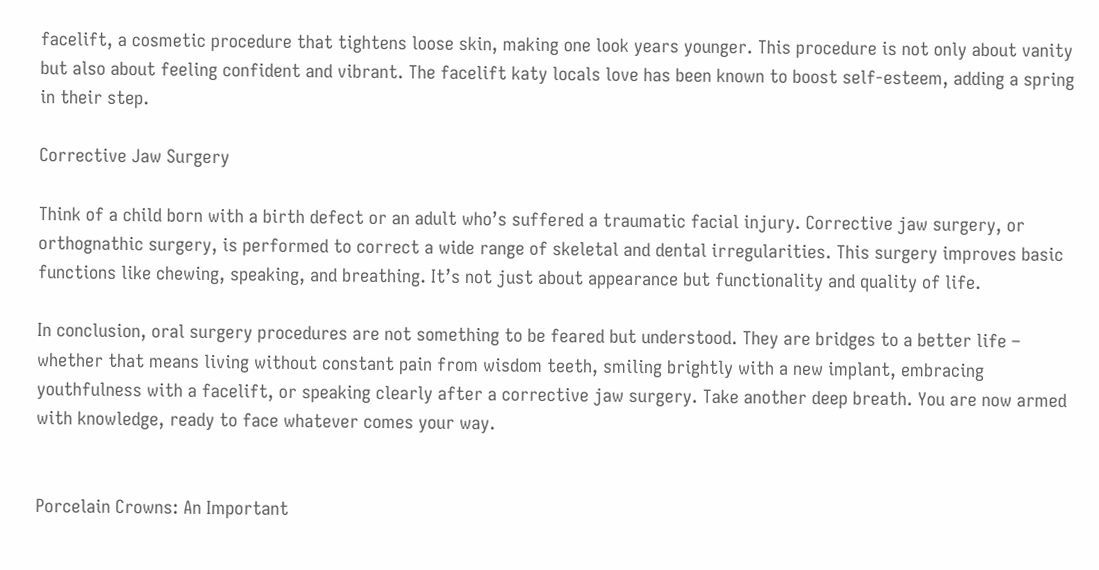facelift, a cosmetic procedure that tightens loose skin, making one look years younger. This procedure is not only about vanity but also about feeling confident and vibrant. The facelift katy locals love has been known to boost self-esteem, adding a spring in their step.

Corrective Jaw Surgery

Think of a child born with a birth defect or an adult who’s suffered a traumatic facial injury. Corrective jaw surgery, or orthognathic surgery, is performed to correct a wide range of skeletal and dental irregularities. This surgery improves basic functions like chewing, speaking, and breathing. It’s not just about appearance but functionality and quality of life.

In conclusion, oral surgery procedures are not something to be feared but understood. They are bridges to a better life – whether that means living without constant pain from wisdom teeth, smiling brightly with a new implant, embracing youthfulness with a facelift, or speaking clearly after a corrective jaw surgery. Take another deep breath. You are now armed with knowledge, ready to face whatever comes your way.


Porcelain Crowns: An Important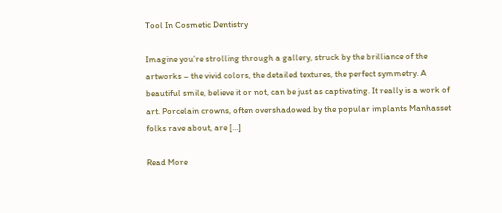Tool In Cosmetic Dentistry

Imagine you’re strolling through a gallery, struck by the brilliance of the artworks – the vivid colors, the detailed textures, the perfect symmetry. A beautiful smile, believe it or not, can be just as captivating. It really is a work of art. Porcelain crowns, often overshadowed by the popular implants Manhasset folks rave about, are […]

Read More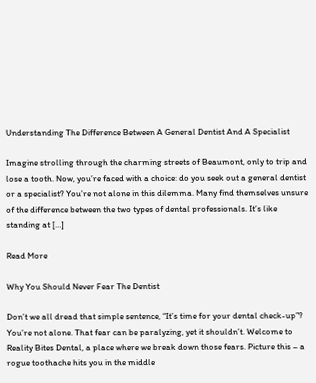Understanding The Difference Between A General Dentist And A Specialist

Imagine strolling through the charming streets of Beaumont, only to trip and lose a tooth. Now, you’re faced with a choice: do you seek out a general dentist or a specialist? You’re not alone in this dilemma. Many find themselves unsure of the difference between the two types of dental professionals. It’s like standing at […]

Read More

Why You Should Never Fear The Dentist

Don’t we all dread that simple sentence, “It’s time for your dental check-up”? You’re not alone. That fear can be paralyzing, yet it shouldn’t. Welcome to Reality Bites Dental, a place where we break down those fears. Picture this – a rogue toothache hits you in the middle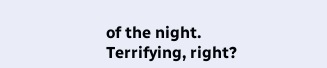of the night. Terrifying, right?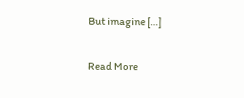But imagine […]

Read More